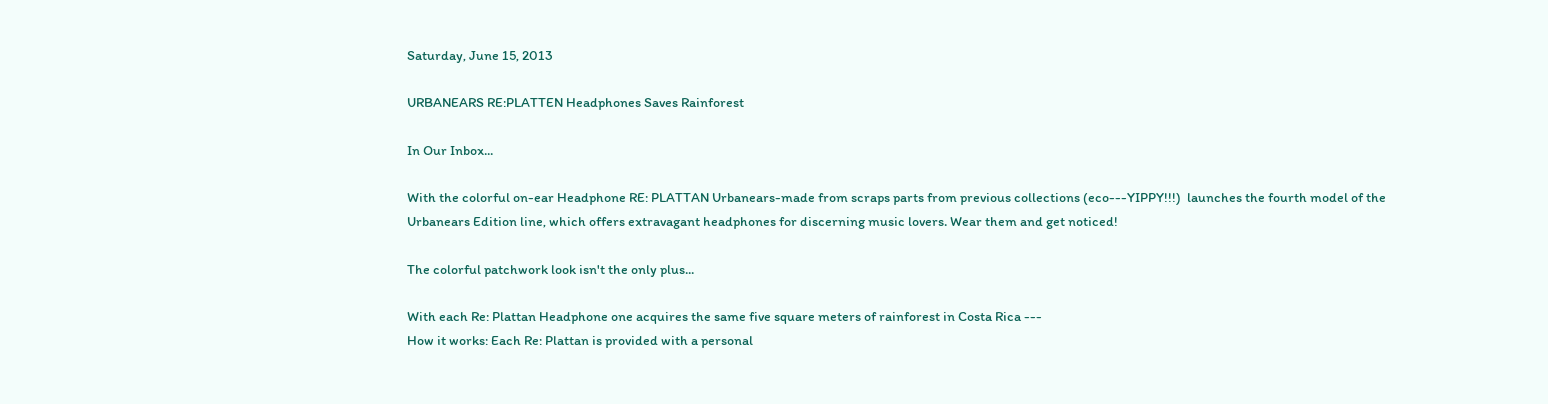Saturday, June 15, 2013

URBANEARS RE:PLATTEN Headphones Saves Rainforest

In Our Inbox...

With the colorful on-ear Headphone RE: PLATTAN Urbanears-made from scraps parts from previous collections (eco---YIPPY!!!)  launches the fourth model of the Urbanears Edition line, which offers extravagant headphones for discerning music lovers. Wear them and get noticed!

The colorful patchwork look isn't the only plus...

With each Re: Plattan Headphone one acquires the same five square meters of rainforest in Costa Rica ---
How it works: Each Re: Plattan is provided with a personal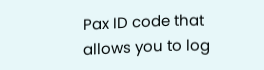Pax ID code that allows you to log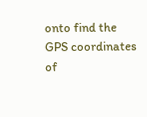onto find the GPS coordinates of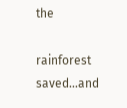the

rainforest saved...and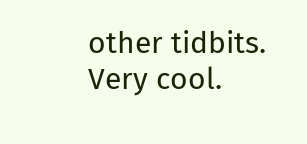other tidbits. Very cool.